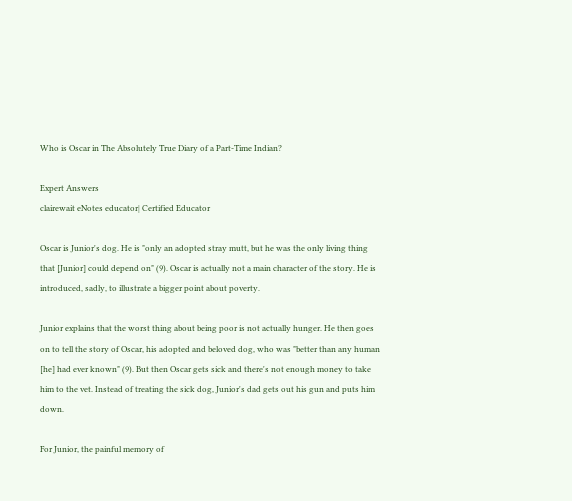Who is Oscar in The Absolutely True Diary of a Part-Time Indian?

Expert Answers
clairewait eNotes educator| Certified Educator

Oscar is Junior's dog. He is "only an adopted stray mutt, but he was the only living thing that [Junior] could depend on" (9). Oscar is actually not a main character of the story. He is introduced, sadly, to illustrate a bigger point about poverty.

Junior explains that the worst thing about being poor is not actually hunger. He then goes on to tell the story of Oscar, his adopted and beloved dog, who was "better than any human [he] had ever known" (9). But then Oscar gets sick and there's not enough money to take him to the vet. Instead of treating the sick dog, Junior's dad gets out his gun and puts him down.

For Junior, the painful memory of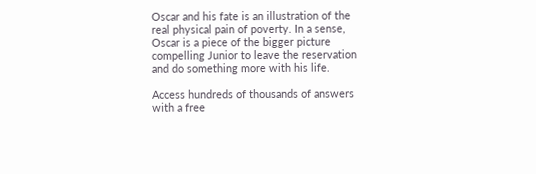Oscar and his fate is an illustration of the real physical pain of poverty. In a sense, Oscar is a piece of the bigger picture compelling Junior to leave the reservation and do something more with his life.

Access hundreds of thousands of answers with a free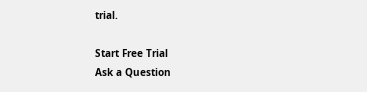trial.

Start Free Trial
Ask a Question